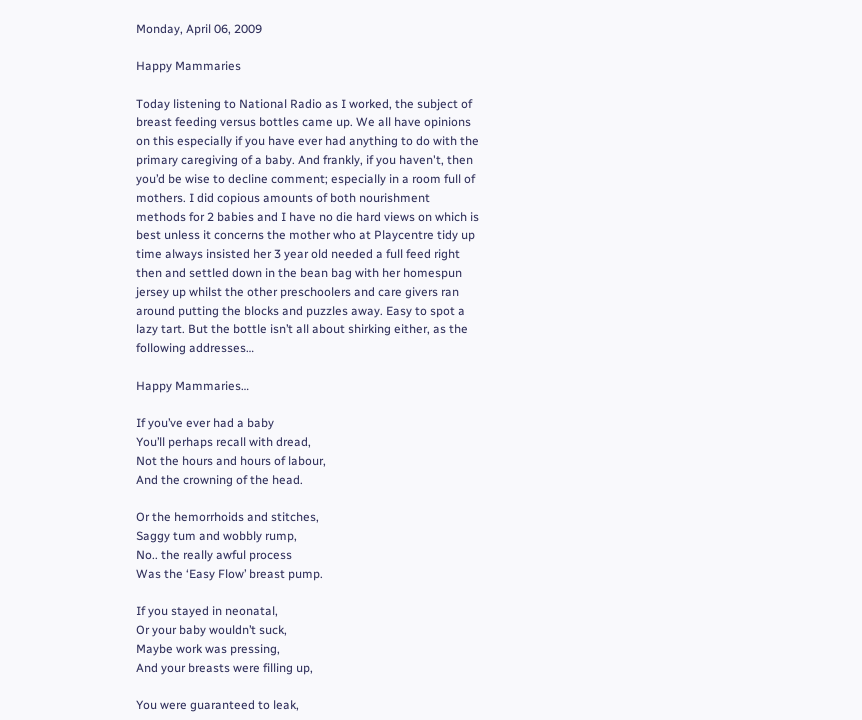Monday, April 06, 2009

Happy Mammaries

Today listening to National Radio as I worked, the subject of breast feeding versus bottles came up. We all have opinions on this especially if you have ever had anything to do with the primary caregiving of a baby. And frankly, if you haven't, then you’d be wise to decline comment; especially in a room full of mothers. I did copious amounts of both nourishment methods for 2 babies and I have no die hard views on which is best unless it concerns the mother who at Playcentre tidy up time always insisted her 3 year old needed a full feed right then and settled down in the bean bag with her homespun jersey up whilst the other preschoolers and care givers ran around putting the blocks and puzzles away. Easy to spot a lazy tart. But the bottle isn’t all about shirking either, as the following addresses…

Happy Mammaries…

If you’ve ever had a baby
You’ll perhaps recall with dread,
Not the hours and hours of labour,
And the crowning of the head.

Or the hemorrhoids and stitches,
Saggy tum and wobbly rump,
No.. the really awful process
Was the ‘Easy Flow’ breast pump.

If you stayed in neonatal,
Or your baby wouldn’t suck,
Maybe work was pressing,
And your breasts were filling up,

You were guaranteed to leak,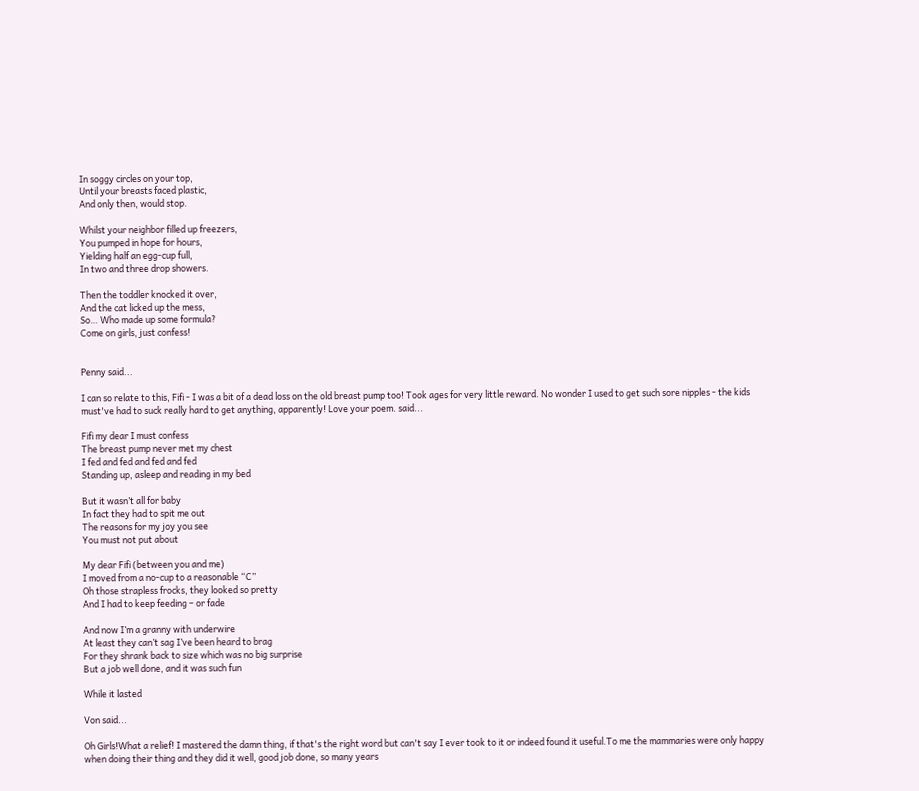In soggy circles on your top,
Until your breasts faced plastic,
And only then, would stop.

Whilst your neighbor filled up freezers,
You pumped in hope for hours,
Yielding half an egg-cup full,
In two and three drop showers.

Then the toddler knocked it over,
And the cat licked up the mess,
So… Who made up some formula?
Come on girls, just confess!


Penny said...

I can so relate to this, Fifi - I was a bit of a dead loss on the old breast pump too! Took ages for very little reward. No wonder I used to get such sore nipples - the kids must've had to suck really hard to get anything, apparently! Love your poem. said...

Fifi my dear I must confess
The breast pump never met my chest
I fed and fed and fed and fed
Standing up, asleep and reading in my bed

But it wasn’t all for baby
In fact they had to spit me out
The reasons for my joy you see
You must not put about

My dear Fifi (between you and me)
I moved from a no-cup to a reasonable “C”
Oh those strapless frocks, they looked so pretty
And I had to keep feeding – or fade

And now I’m a granny with underwire
At least they can’t sag I’ve been heard to brag
For they shrank back to size which was no big surprise
But a job well done, and it was such fun

While it lasted

Von said...

Oh Girls!What a relief! I mastered the damn thing, if that's the right word but can't say I ever took to it or indeed found it useful.To me the mammaries were only happy when doing their thing and they did it well, good job done, so many years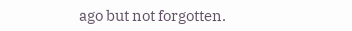ago but not forgotten.